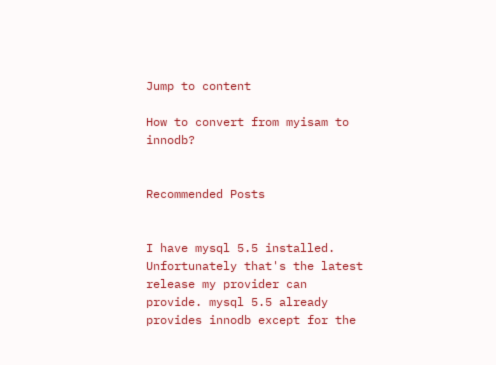Jump to content

How to convert from myisam to innodb?


Recommended Posts


I have mysql 5.5 installed. Unfortunately that's the latest release my provider can provide. mysql 5.5 already provides innodb except for the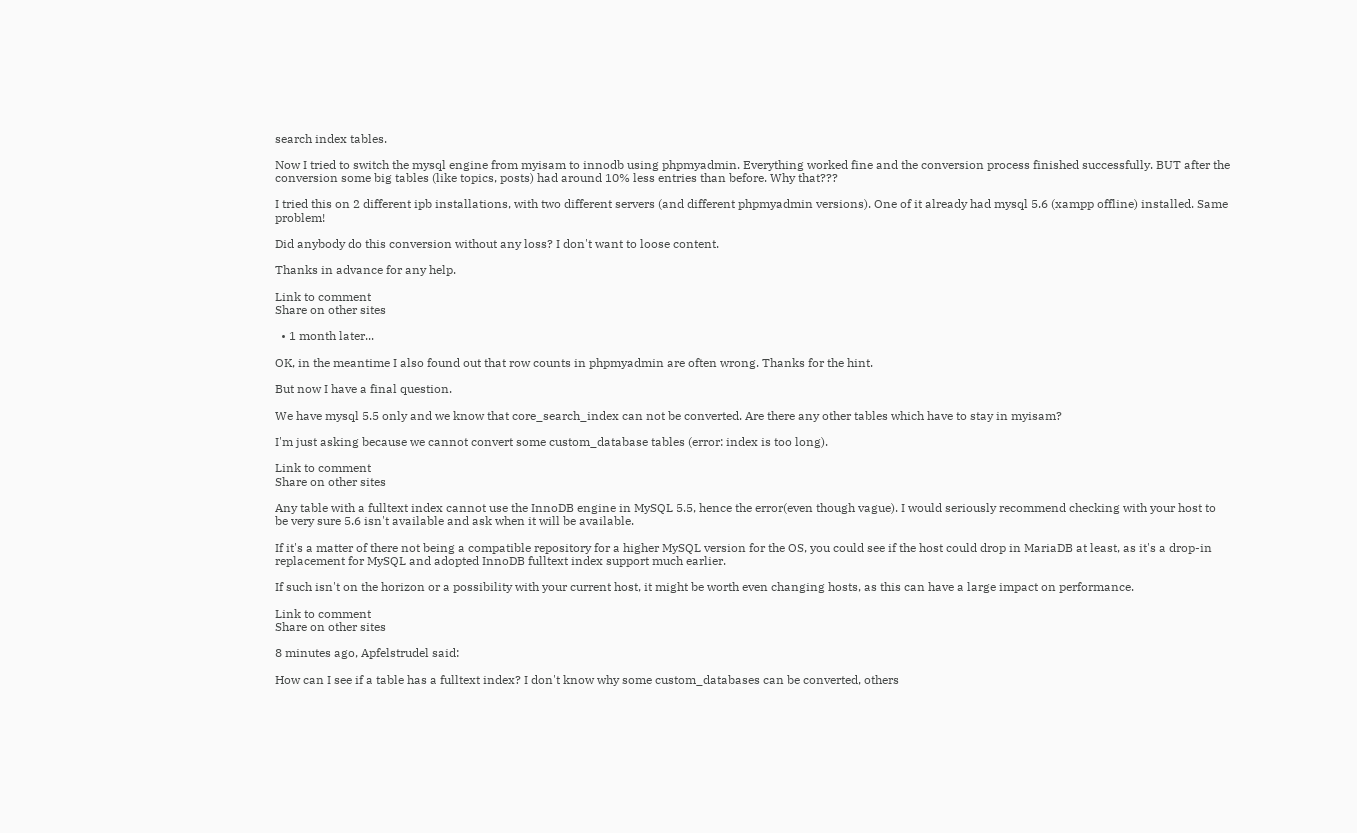search index tables.

Now I tried to switch the mysql engine from myisam to innodb using phpmyadmin. Everything worked fine and the conversion process finished successfully. BUT after the conversion some big tables (like topics, posts) had around 10% less entries than before. Why that???

I tried this on 2 different ipb installations, with two different servers (and different phpmyadmin versions). One of it already had mysql 5.6 (xampp offline) installed. Same problem!

Did anybody do this conversion without any loss? I don't want to loose content.

Thanks in advance for any help.

Link to comment
Share on other sites

  • 1 month later...

OK, in the meantime I also found out that row counts in phpmyadmin are often wrong. Thanks for the hint.

But now I have a final question.

We have mysql 5.5 only and we know that core_search_index can not be converted. Are there any other tables which have to stay in myisam?

I'm just asking because we cannot convert some custom_database tables (error: index is too long).

Link to comment
Share on other sites

Any table with a fulltext index cannot use the InnoDB engine in MySQL 5.5, hence the error(even though vague). I would seriously recommend checking with your host to be very sure 5.6 isn't available and ask when it will be available.

If it's a matter of there not being a compatible repository for a higher MySQL version for the OS, you could see if the host could drop in MariaDB at least, as it's a drop-in replacement for MySQL and adopted InnoDB fulltext index support much earlier.

If such isn't on the horizon or a possibility with your current host, it might be worth even changing hosts, as this can have a large impact on performance.

Link to comment
Share on other sites

8 minutes ago, Apfelstrudel said:

How can I see if a table has a fulltext index? I don't know why some custom_databases can be converted, others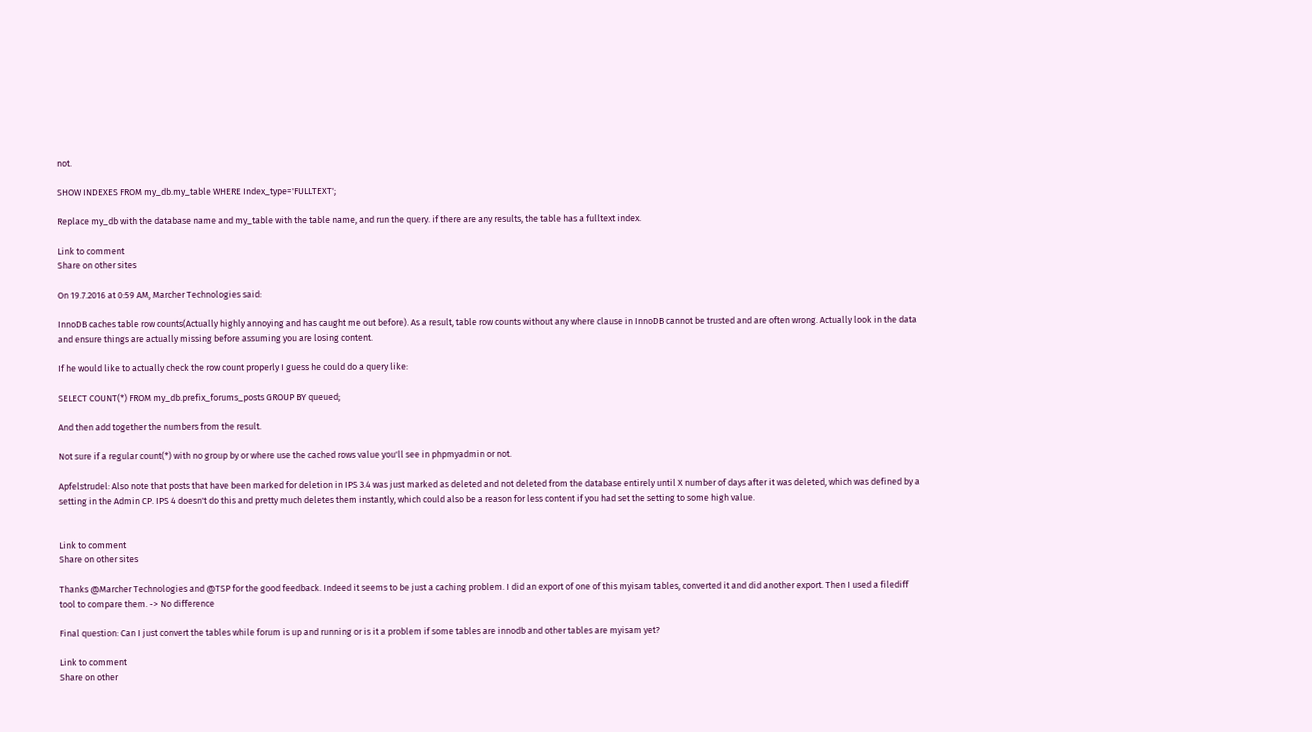not.

SHOW INDEXES FROM my_db.my_table WHERE Index_type='FULLTEXT';

Replace my_db with the database name and my_table with the table name, and run the query. if there are any results, the table has a fulltext index.

Link to comment
Share on other sites

On 19.7.2016 at 0:59 AM, Marcher Technologies said:

InnoDB caches table row counts(Actually highly annoying and has caught me out before). As a result, table row counts without any where clause in InnoDB cannot be trusted and are often wrong. Actually look in the data and ensure things are actually missing before assuming you are losing content.

If he would like to actually check the row count properly I guess he could do a query like:

SELECT COUNT(*) FROM my_db.prefix_forums_posts GROUP BY queued;

And then add together the numbers from the result.

Not sure if a regular count(*) with no group by or where use the cached rows value you'll see in phpmyadmin or not.

Apfelstrudel: Also note that posts that have been marked for deletion in IPS 3.4 was just marked as deleted and not deleted from the database entirely until X number of days after it was deleted, which was defined by a setting in the Admin CP. IPS 4 doesn't do this and pretty much deletes them instantly, which could also be a reason for less content if you had set the setting to some high value.


Link to comment
Share on other sites

Thanks @Marcher Technologies and @TSP for the good feedback. Indeed it seems to be just a caching problem. I did an export of one of this myisam tables, converted it and did another export. Then I used a filediff tool to compare them. -> No difference

Final question: Can I just convert the tables while forum is up and running or is it a problem if some tables are innodb and other tables are myisam yet?

Link to comment
Share on other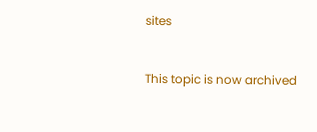sites


This topic is now archived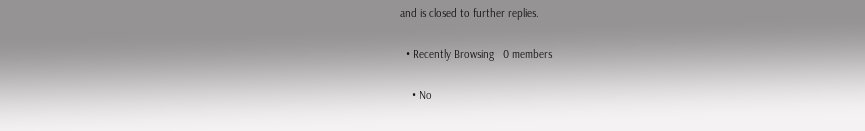and is closed to further replies.

  • Recently Browsing   0 members

    • No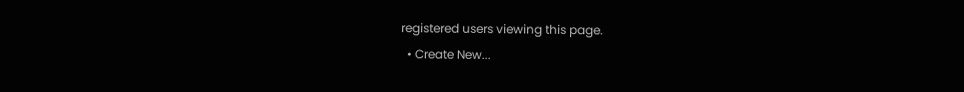registered users viewing this page.
  • Create New...